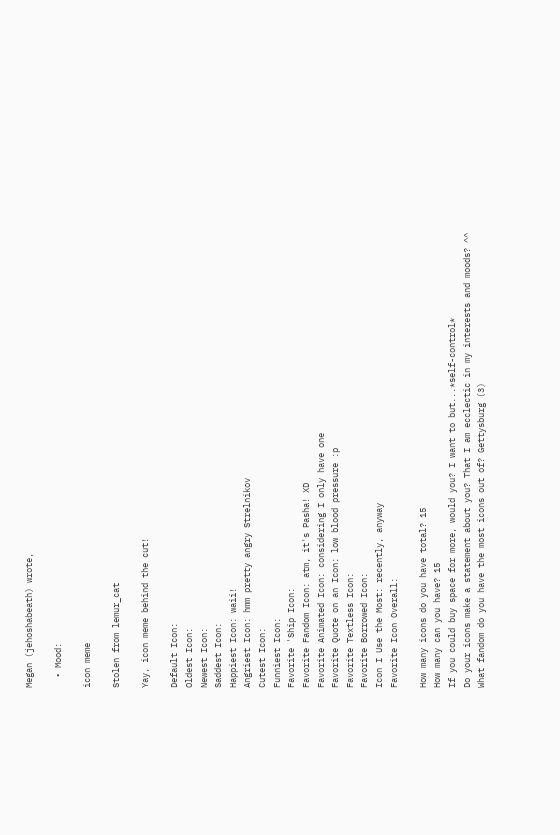Megan (jehoshabeath) wrote,

  • Mood:

icon meme

Stolen from lemur_cat

Yay, icon meme behind the cut!

Default Icon:
Oldest Icon:
Newest Icon:
Saddest Icon:
Happiest Icon: waii!
Angriest Icon: hmm pretty angry Strelnikov
Cutest Icon:
Funniest Icon:
Favorite 'Ship Icon:
Favorite Fandom Icon: atm, it's Pasha! XD
Favorite Animated Icon: considering I only have one
Favorite Quote on an Icon: low blood pressure :p
Favorite Textless Icon:
Favorite Borrowed Icon:
Icon I Use the Most: recently, anyway
Favorite Icon Overall:

How many icons do you have total? 15
How many can you have? 15
If you could buy space for more, would you? I want to but...*self-control*
Do your icons make a statement about you? That I am ecclectic in my interests and moods? ^^
What fandom do you have the most icons out of? Gettysburg (3)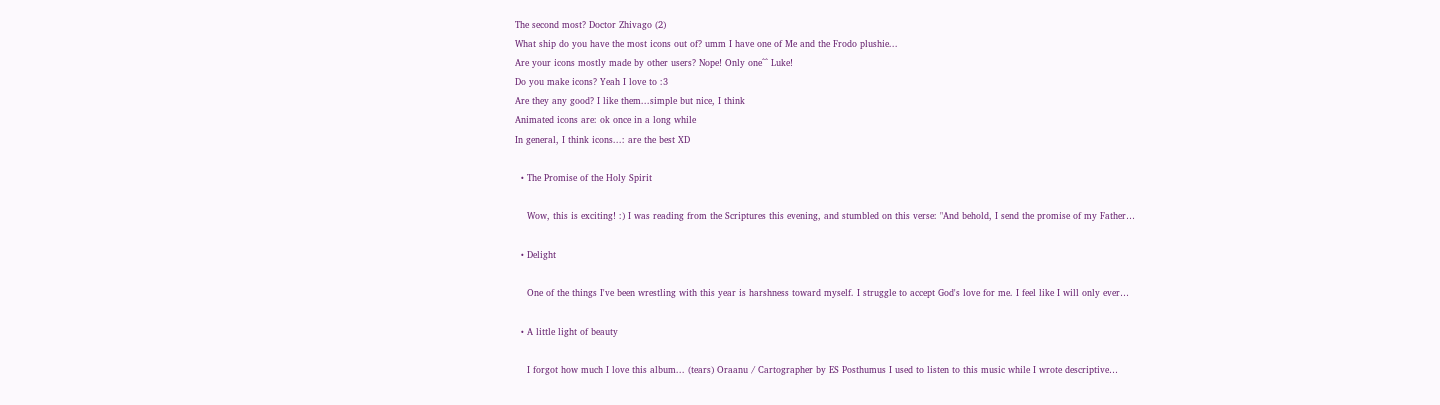The second most? Doctor Zhivago (2)
What ship do you have the most icons out of? umm I have one of Me and the Frodo plushie...
Are your icons mostly made by other users? Nope! Only one^^ Luke!
Do you make icons? Yeah I love to :3
Are they any good? I like them...simple but nice, I think
Animated icons are: ok once in a long while
In general, I think icons...: are the best XD

  • The Promise of the Holy Spirit

    Wow, this is exciting! :) I was reading from the Scriptures this evening, and stumbled on this verse: "And behold, I send the promise of my Father…

  • Delight

    One of the things I've been wrestling with this year is harshness toward myself. I struggle to accept God's love for me. I feel like I will only ever…

  • A little light of beauty

    I forgot how much I love this album... (tears) Oraanu / Cartographer by ES Posthumus I used to listen to this music while I wrote descriptive…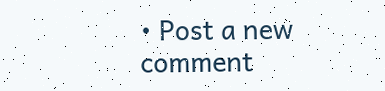• Post a new comment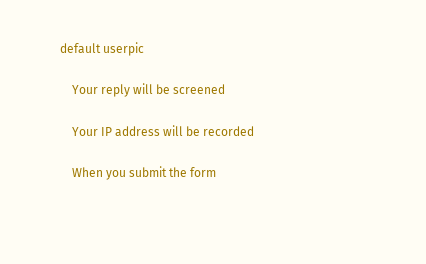default userpic

    Your reply will be screened

    Your IP address will be recorded

    When you submit the form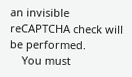an invisible reCAPTCHA check will be performed.
    You must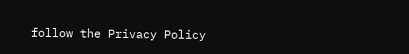follow the Privacy Policy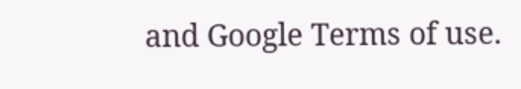and Google Terms of use.